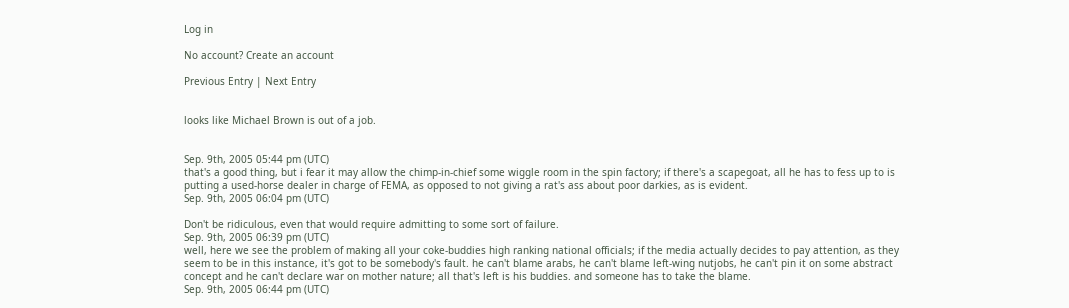Log in

No account? Create an account

Previous Entry | Next Entry


looks like Michael Brown is out of a job.


Sep. 9th, 2005 05:44 pm (UTC)
that's a good thing, but i fear it may allow the chimp-in-chief some wiggle room in the spin factory; if there's a scapegoat, all he has to fess up to is putting a used-horse dealer in charge of FEMA, as opposed to not giving a rat's ass about poor darkies, as is evident.
Sep. 9th, 2005 06:04 pm (UTC)

Don't be ridiculous, even that would require admitting to some sort of failure.
Sep. 9th, 2005 06:39 pm (UTC)
well, here we see the problem of making all your coke-buddies high ranking national officials; if the media actually decides to pay attention, as they seem to be in this instance, it's got to be somebody's fault. he can't blame arabs, he can't blame left-wing nutjobs, he can't pin it on some abstract concept and he can't declare war on mother nature; all that's left is his buddies. and someone has to take the blame.
Sep. 9th, 2005 06:44 pm (UTC)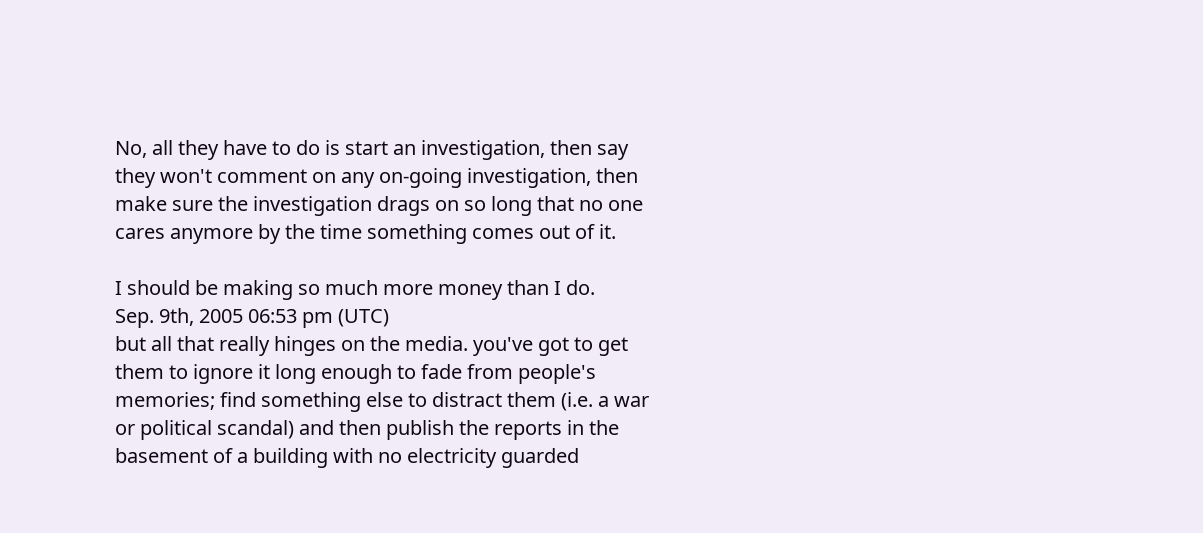No, all they have to do is start an investigation, then say they won't comment on any on-going investigation, then make sure the investigation drags on so long that no one cares anymore by the time something comes out of it.

I should be making so much more money than I do.
Sep. 9th, 2005 06:53 pm (UTC)
but all that really hinges on the media. you've got to get them to ignore it long enough to fade from people's memories; find something else to distract them (i.e. a war or political scandal) and then publish the reports in the basement of a building with no electricity guarded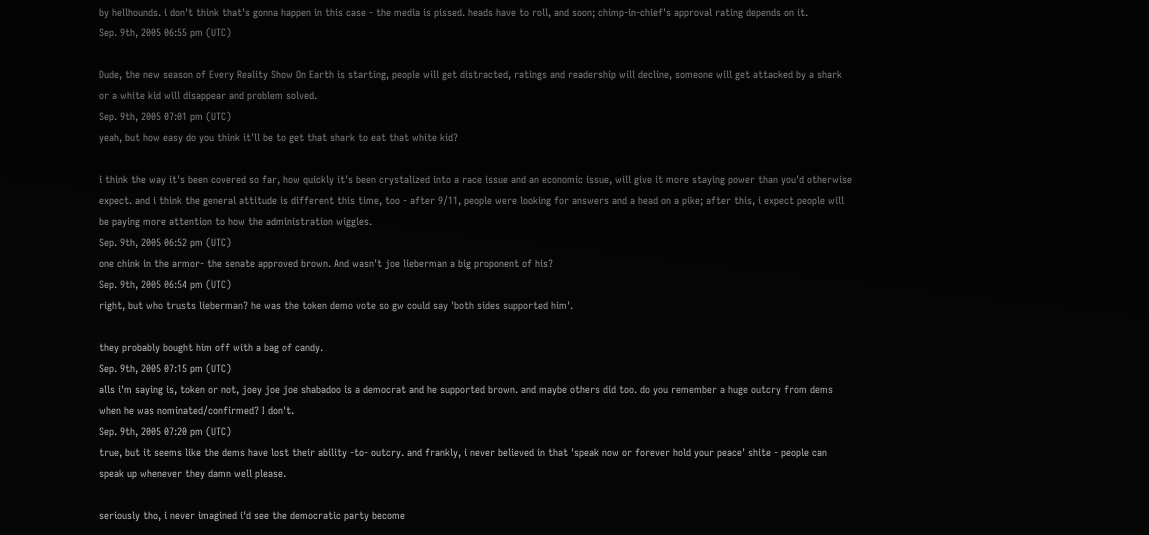by hellhounds. i don't think that's gonna happen in this case - the media is pissed. heads have to roll, and soon; chimp-in-chief's approval rating depends on it.
Sep. 9th, 2005 06:55 pm (UTC)

Dude, the new season of Every Reality Show On Earth is starting, people will get distracted, ratings and readership will decline, someone will get attacked by a shark or a white kid will disappear and problem solved.
Sep. 9th, 2005 07:01 pm (UTC)
yeah, but how easy do you think it'll be to get that shark to eat that white kid?

i think the way it's been covered so far, how quickly it's been crystalized into a race issue and an economic issue, will give it more staying power than you'd otherwise expect. and i think the general attitude is different this time, too - after 9/11, people were looking for answers and a head on a pike; after this, i expect people will be paying more attention to how the administration wiggles.
Sep. 9th, 2005 06:52 pm (UTC)
one chink in the armor- the senate approved brown. And wasn't joe lieberman a big proponent of his?
Sep. 9th, 2005 06:54 pm (UTC)
right, but who trusts lieberman? he was the token demo vote so gw could say 'both sides supported him'.

they probably bought him off with a bag of candy.
Sep. 9th, 2005 07:15 pm (UTC)
alls i'm saying is, token or not, joey joe joe shabadoo is a democrat and he supported brown. and maybe others did too. do you remember a huge outcry from dems when he was nominated/confirmed? I don't.
Sep. 9th, 2005 07:20 pm (UTC)
true, but it seems like the dems have lost their ability -to- outcry. and frankly, i never believed in that 'speak now or forever hold your peace' shite - people can speak up whenever they damn well please.

seriously tho, i never imagined i'd see the democratic party become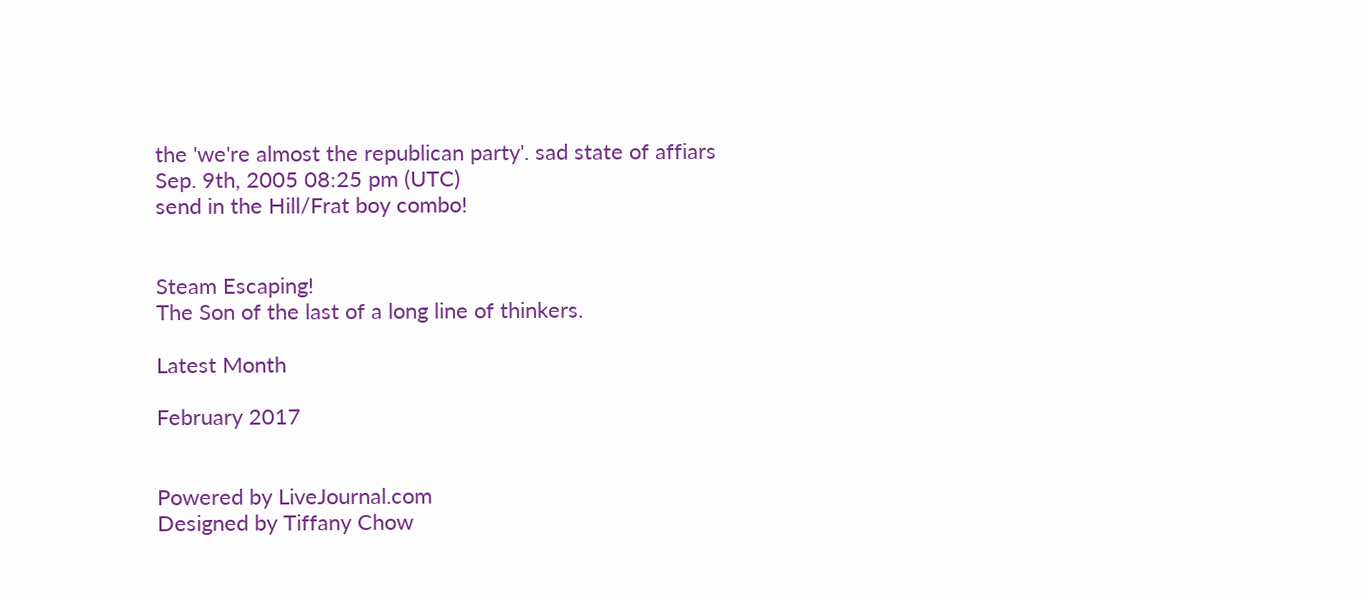the 'we're almost the republican party'. sad state of affiars
Sep. 9th, 2005 08:25 pm (UTC)
send in the Hill/Frat boy combo!


Steam Escaping!
The Son of the last of a long line of thinkers.

Latest Month

February 2017


Powered by LiveJournal.com
Designed by Tiffany Chow